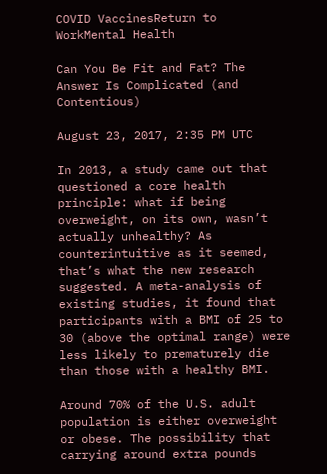COVID VaccinesReturn to WorkMental Health

Can You Be Fit and Fat? The Answer Is Complicated (and Contentious)

August 23, 2017, 2:35 PM UTC

In 2013, a study came out that questioned a core health principle: what if being overweight, on its own, wasn’t actually unhealthy? As counterintuitive as it seemed, that’s what the new research suggested. A meta-analysis of existing studies, it found that participants with a BMI of 25 to 30 (above the optimal range) were less likely to prematurely die than those with a healthy BMI.

Around 70% of the U.S. adult population is either overweight or obese. The possibility that carrying around extra pounds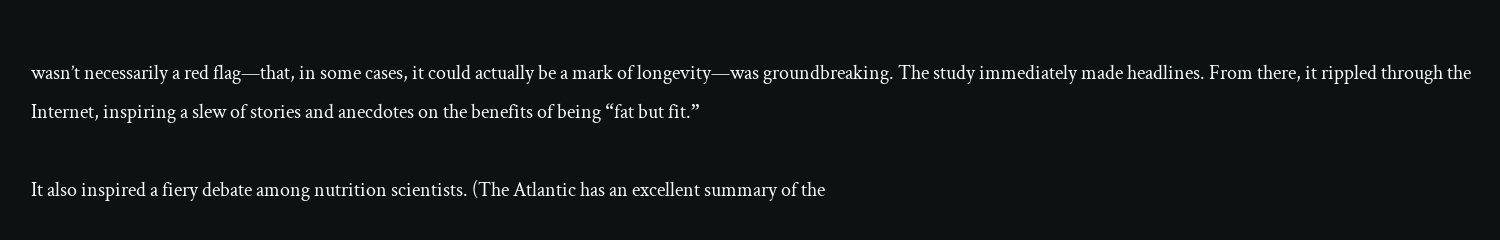wasn’t necessarily a red flag—that, in some cases, it could actually be a mark of longevity—was groundbreaking. The study immediately made headlines. From there, it rippled through the Internet, inspiring a slew of stories and anecdotes on the benefits of being “fat but fit.”

It also inspired a fiery debate among nutrition scientists. (The Atlantic has an excellent summary of the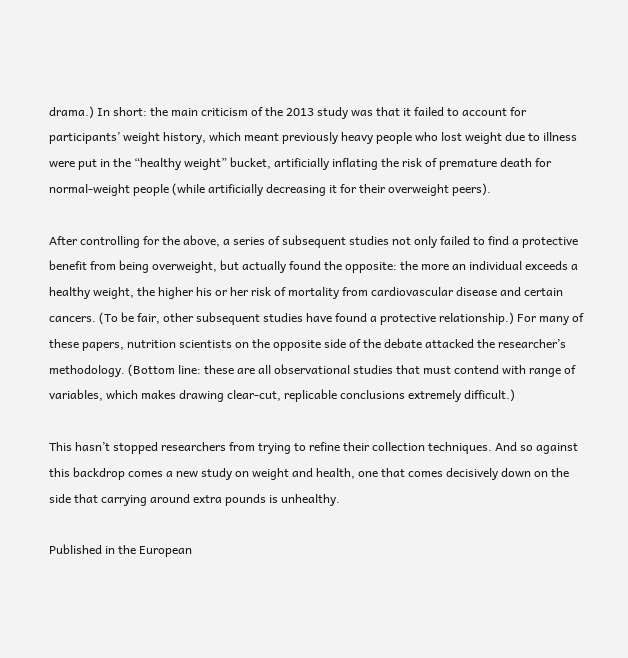drama.) In short: the main criticism of the 2013 study was that it failed to account for participants’ weight history, which meant previously heavy people who lost weight due to illness were put in the “healthy weight” bucket, artificially inflating the risk of premature death for normal-weight people (while artificially decreasing it for their overweight peers).

After controlling for the above, a series of subsequent studies not only failed to find a protective benefit from being overweight, but actually found the opposite: the more an individual exceeds a healthy weight, the higher his or her risk of mortality from cardiovascular disease and certain cancers. (To be fair, other subsequent studies have found a protective relationship.) For many of these papers, nutrition scientists on the opposite side of the debate attacked the researcher’s methodology. (Bottom line: these are all observational studies that must contend with range of variables, which makes drawing clear-cut, replicable conclusions extremely difficult.)

This hasn’t stopped researchers from trying to refine their collection techniques. And so against this backdrop comes a new study on weight and health, one that comes decisively down on the side that carrying around extra pounds is unhealthy.

Published in the European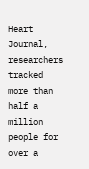Heart Journal, researchers tracked more than half a million people for over a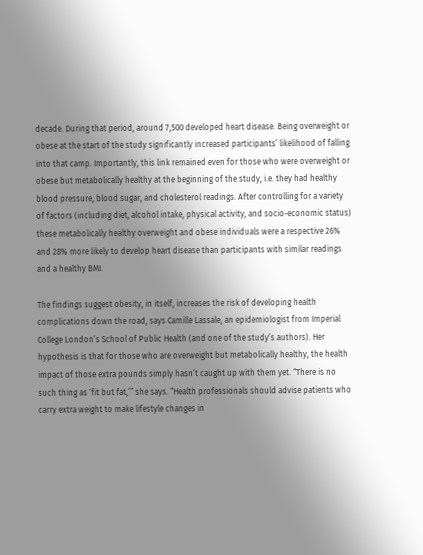decade. During that period, around 7,500 developed heart disease. Being overweight or obese at the start of the study significantly increased participants’ likelihood of falling into that camp. Importantly, this link remained even for those who were overweight or obese but metabolically healthy at the beginning of the study, i.e. they had healthy blood pressure, blood sugar, and cholesterol readings. After controlling for a variety of factors (including diet, alcohol intake, physical activity, and socio-economic status) these metabolically healthy overweight and obese individuals were a respective 26% and 28% more likely to develop heart disease than participants with similar readings and a healthy BMI.

The findings suggest obesity, in itself, increases the risk of developing health complications down the road, says Camille Lassale, an epidemiologist from Imperial College London’s School of Public Health (and one of the study’s authors). Her hypothesis is that for those who are overweight but metabolically healthy, the health impact of those extra pounds simply hasn’t caught up with them yet. “There is no such thing as ‘fit but fat,’” she says. “Health professionals should advise patients who carry extra weight to make lifestyle changes in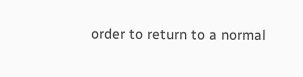order to return to a normal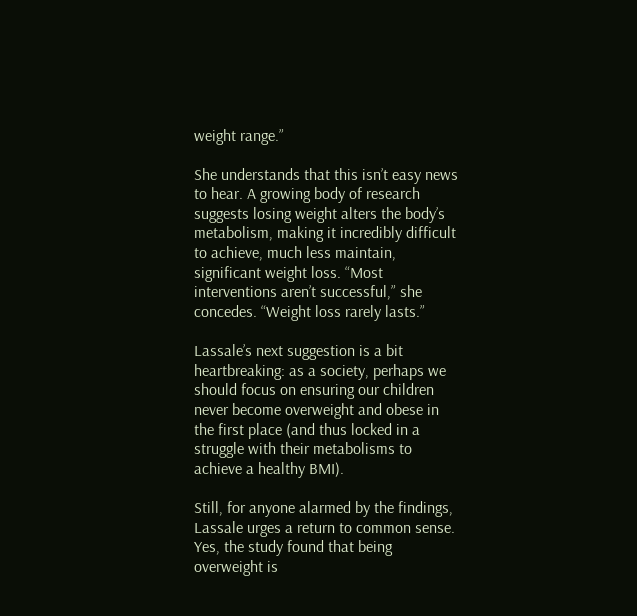weight range.”

She understands that this isn’t easy news to hear. A growing body of research suggests losing weight alters the body’s metabolism, making it incredibly difficult to achieve, much less maintain, significant weight loss. “Most interventions aren’t successful,” she concedes. “Weight loss rarely lasts.”

Lassale’s next suggestion is a bit heartbreaking: as a society, perhaps we should focus on ensuring our children never become overweight and obese in the first place (and thus locked in a struggle with their metabolisms to achieve a healthy BMI).

Still, for anyone alarmed by the findings, Lassale urges a return to common sense. Yes, the study found that being overweight is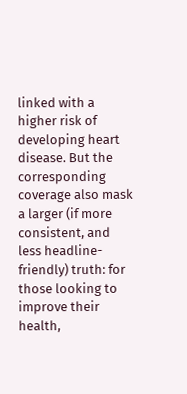linked with a higher risk of developing heart disease. But the corresponding coverage also mask a larger (if more consistent, and less headline-friendly) truth: for those looking to improve their health,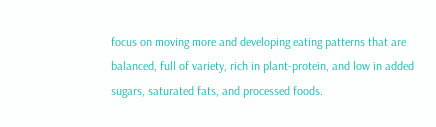focus on moving more and developing eating patterns that are balanced, full of variety, rich in plant-protein, and low in added sugars, saturated fats, and processed foods.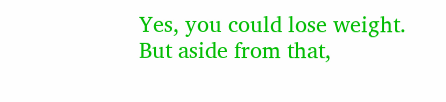Yes, you could lose weight. But aside from that,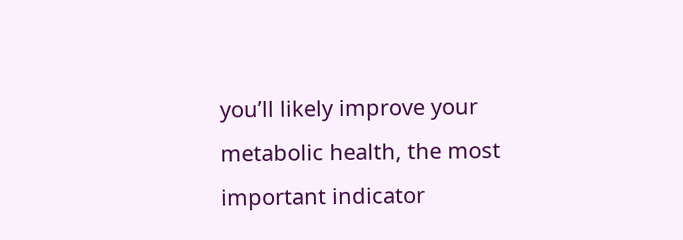you’ll likely improve your metabolic health, the most important indicator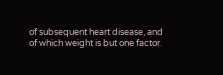of subsequent heart disease, and of which weight is but one factor.